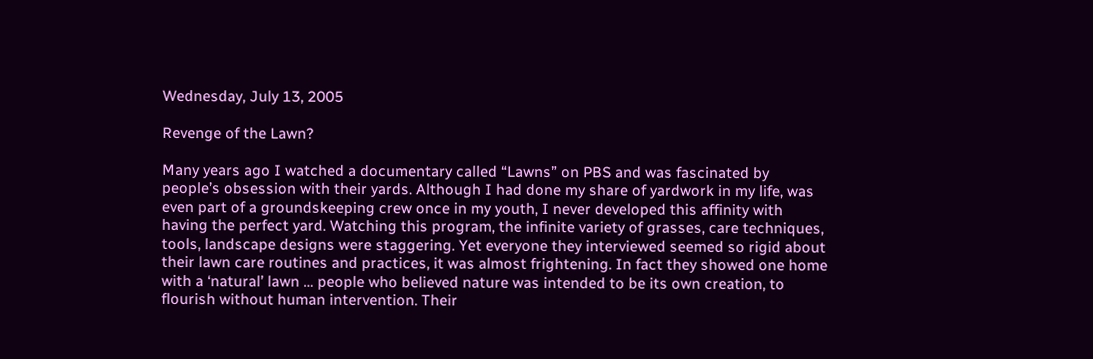Wednesday, July 13, 2005

Revenge of the Lawn?

Many years ago I watched a documentary called “Lawns” on PBS and was fascinated by people’s obsession with their yards. Although I had done my share of yardwork in my life, was even part of a groundskeeping crew once in my youth, I never developed this affinity with having the perfect yard. Watching this program, the infinite variety of grasses, care techniques, tools, landscape designs were staggering. Yet everyone they interviewed seemed so rigid about their lawn care routines and practices, it was almost frightening. In fact they showed one home with a ‘natural’ lawn … people who believed nature was intended to be its own creation, to flourish without human intervention. Their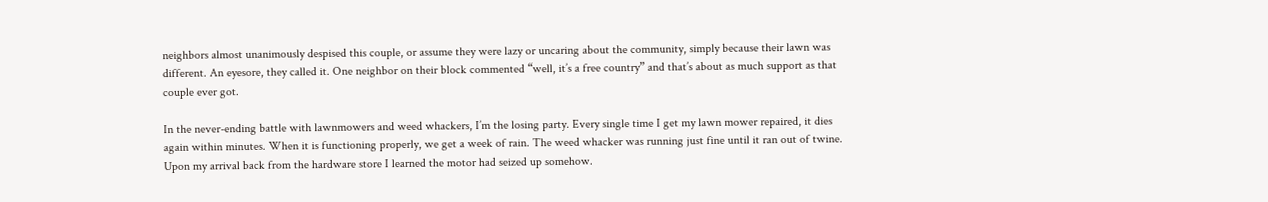neighbors almost unanimously despised this couple, or assume they were lazy or uncaring about the community, simply because their lawn was different. An eyesore, they called it. One neighbor on their block commented “well, it’s a free country” and that’s about as much support as that couple ever got.

In the never-ending battle with lawnmowers and weed whackers, I’m the losing party. Every single time I get my lawn mower repaired, it dies again within minutes. When it is functioning properly, we get a week of rain. The weed whacker was running just fine until it ran out of twine. Upon my arrival back from the hardware store I learned the motor had seized up somehow.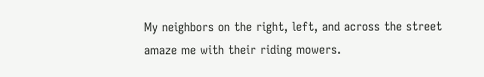My neighbors on the right, left, and across the street amaze me with their riding mowers.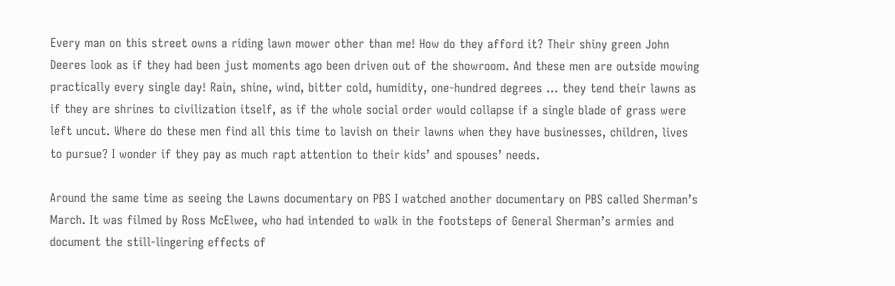Every man on this street owns a riding lawn mower other than me! How do they afford it? Their shiny green John Deeres look as if they had been just moments ago been driven out of the showroom. And these men are outside mowing practically every single day! Rain, shine, wind, bitter cold, humidity, one-hundred degrees … they tend their lawns as if they are shrines to civilization itself, as if the whole social order would collapse if a single blade of grass were left uncut. Where do these men find all this time to lavish on their lawns when they have businesses, children, lives to pursue? I wonder if they pay as much rapt attention to their kids’ and spouses’ needs.

Around the same time as seeing the Lawns documentary on PBS I watched another documentary on PBS called Sherman’s March. It was filmed by Ross McElwee, who had intended to walk in the footsteps of General Sherman’s armies and document the still-lingering effects of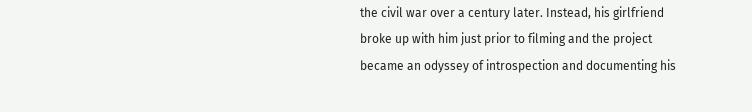the civil war over a century later. Instead, his girlfriend broke up with him just prior to filming and the project became an odyssey of introspection and documenting his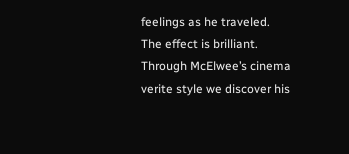feelings as he traveled. The effect is brilliant. Through McElwee’s cinema verite style we discover his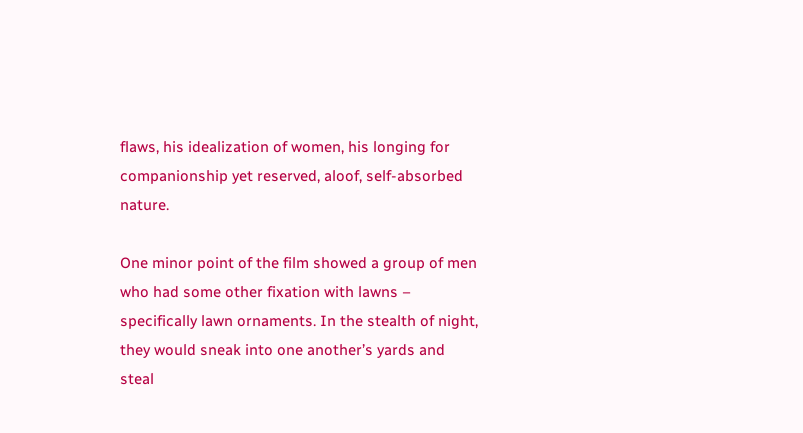flaws, his idealization of women, his longing for companionship yet reserved, aloof, self-absorbed nature.

One minor point of the film showed a group of men who had some other fixation with lawns – specifically lawn ornaments. In the stealth of night, they would sneak into one another’s yards and steal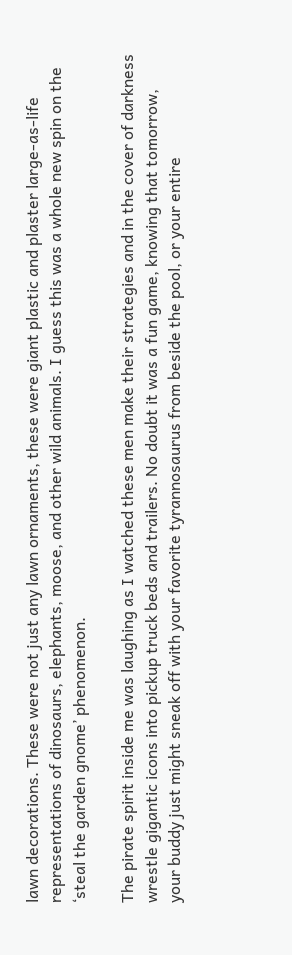lawn decorations. These were not just any lawn ornaments, these were giant plastic and plaster large-as-life representations of dinosaurs, elephants, moose, and other wild animals. I guess this was a whole new spin on the ‘steal the garden gnome’ phenomenon.

The pirate spirit inside me was laughing as I watched these men make their strategies and in the cover of darkness wrestle gigantic icons into pickup truck beds and trailers. No doubt it was a fun game, knowing that tomorrow, your buddy just might sneak off with your favorite tyrannosaurus from beside the pool, or your entire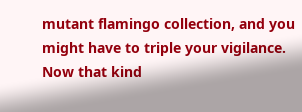mutant flamingo collection, and you might have to triple your vigilance. Now that kind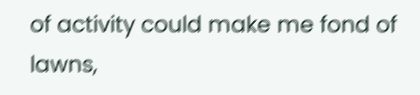of activity could make me fond of lawns,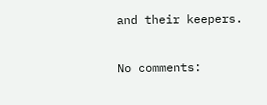and their keepers.

No comments: